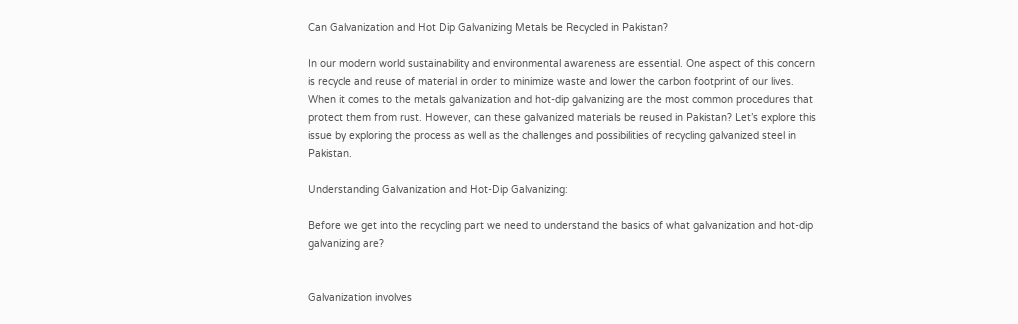Can Galvanization and Hot Dip Galvanizing Metals be Recycled in Pakistan?

In our modern world sustainability and environmental awareness are essential. One aspect of this concern is recycle and reuse of material in order to minimize waste and lower the carbon footprint of our lives. When it comes to the metals galvanization and hot-dip galvanizing are the most common procedures that protect them from rust. However, can these galvanized materials be reused in Pakistan? Let’s explore this issue by exploring the process as well as the challenges and possibilities of recycling galvanized steel in Pakistan.

Understanding Galvanization and Hot-Dip Galvanizing:

Before we get into the recycling part we need to understand the basics of what galvanization and hot-dip galvanizing are?


Galvanization involves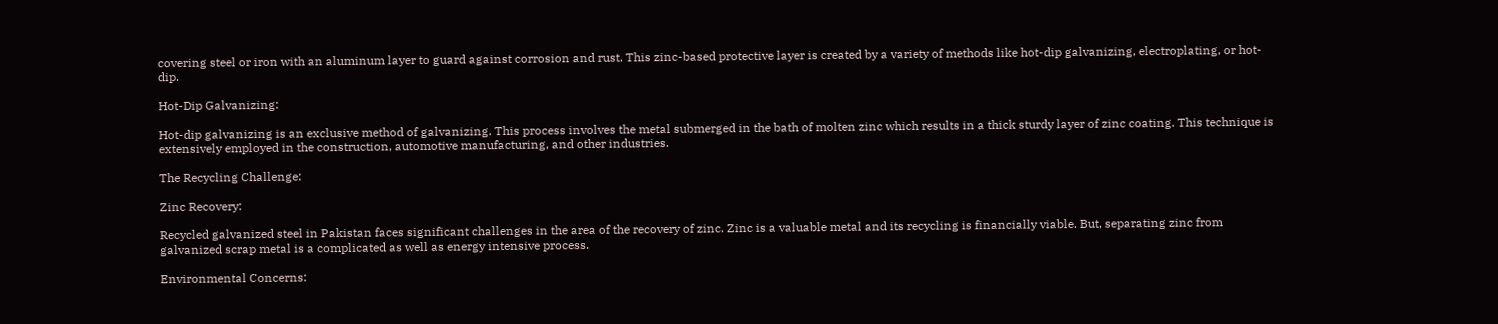covering steel or iron with an aluminum layer to guard against corrosion and rust. This zinc-based protective layer is created by a variety of methods like hot-dip galvanizing, electroplating, or hot-dip.

Hot-Dip Galvanizing:

Hot-dip galvanizing is an exclusive method of galvanizing. This process involves the metal submerged in the bath of molten zinc which results in a thick sturdy layer of zinc coating. This technique is extensively employed in the construction, automotive manufacturing, and other industries.

The Recycling Challenge:

Zinc Recovery:

Recycled galvanized steel in Pakistan faces significant challenges in the area of the recovery of zinc. Zinc is a valuable metal and its recycling is financially viable. But, separating zinc from galvanized scrap metal is a complicated as well as energy intensive process.

Environmental Concerns: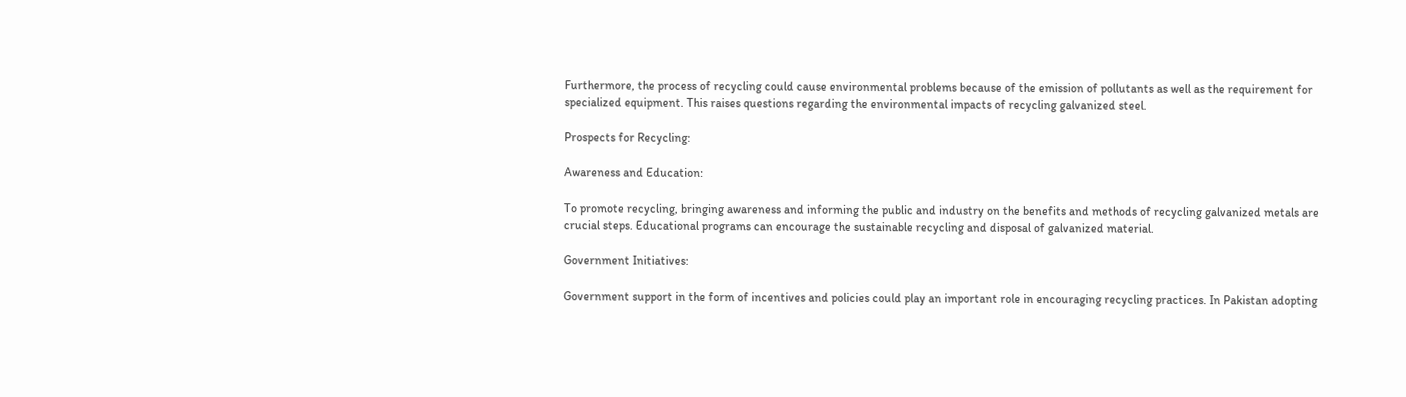Furthermore, the process of recycling could cause environmental problems because of the emission of pollutants as well as the requirement for specialized equipment. This raises questions regarding the environmental impacts of recycling galvanized steel.

Prospects for Recycling:

Awareness and Education:

To promote recycling, bringing awareness and informing the public and industry on the benefits and methods of recycling galvanized metals are crucial steps. Educational programs can encourage the sustainable recycling and disposal of galvanized material.

Government Initiatives:

Government support in the form of incentives and policies could play an important role in encouraging recycling practices. In Pakistan adopting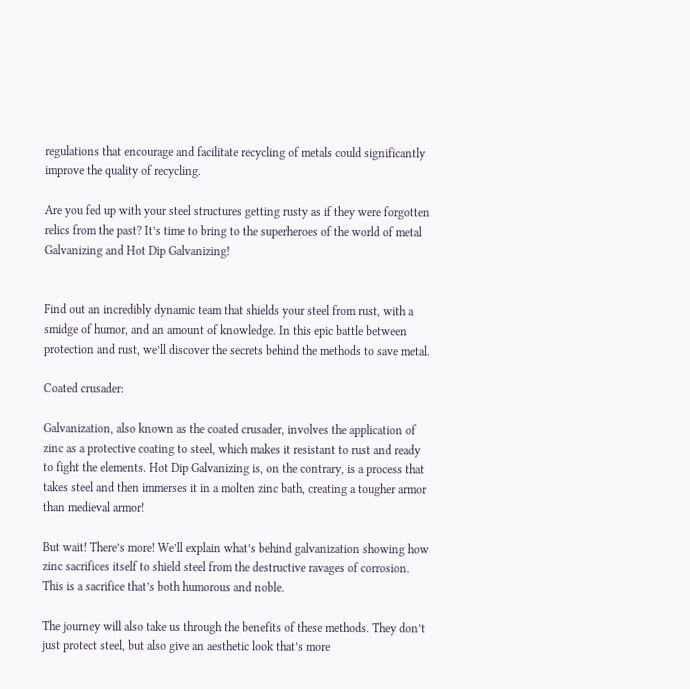regulations that encourage and facilitate recycling of metals could significantly improve the quality of recycling.

Are you fed up with your steel structures getting rusty as if they were forgotten relics from the past? It’s time to bring to the superheroes of the world of metal Galvanizing and Hot Dip Galvanizing!


Find out an incredibly dynamic team that shields your steel from rust, with a smidge of humor, and an amount of knowledge. In this epic battle between protection and rust, we’ll discover the secrets behind the methods to save metal.

Coated crusader:

Galvanization, also known as the coated crusader, involves the application of zinc as a protective coating to steel, which makes it resistant to rust and ready to fight the elements. Hot Dip Galvanizing is, on the contrary, is a process that takes steel and then immerses it in a molten zinc bath, creating a tougher armor than medieval armor!

But wait! There’s more! We’ll explain what’s behind galvanization showing how zinc sacrifices itself to shield steel from the destructive ravages of corrosion. This is a sacrifice that’s both humorous and noble.

The journey will also take us through the benefits of these methods. They don’t just protect steel, but also give an aesthetic look that’s more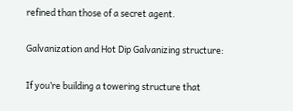refined than those of a secret agent.

Galvanization and Hot Dip Galvanizing structure:

If you’re building a towering structure that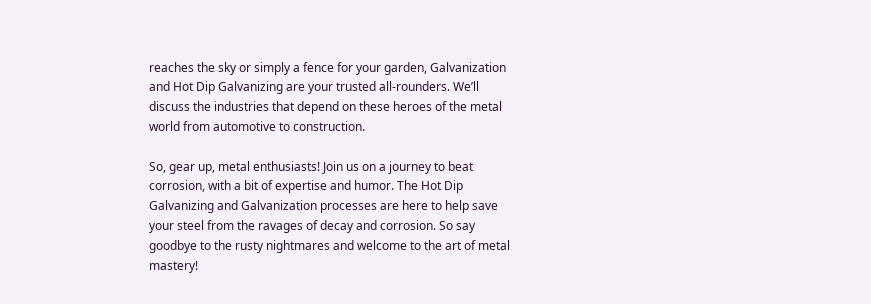reaches the sky or simply a fence for your garden, Galvanization and Hot Dip Galvanizing are your trusted all-rounders. We’ll discuss the industries that depend on these heroes of the metal world from automotive to construction.

So, gear up, metal enthusiasts! Join us on a journey to beat corrosion, with a bit of expertise and humor. The Hot Dip Galvanizing and Galvanization processes are here to help save your steel from the ravages of decay and corrosion. So say goodbye to the rusty nightmares and welcome to the art of metal mastery!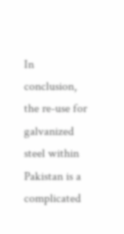In conclusion, the re-use for galvanized steel within Pakistan is a complicated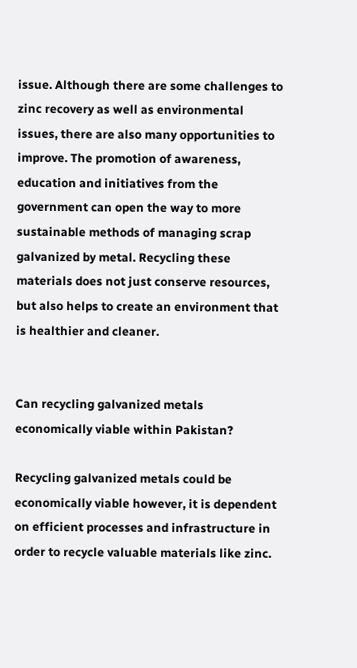issue. Although there are some challenges to zinc recovery as well as environmental issues, there are also many opportunities to improve. The promotion of awareness, education and initiatives from the government can open the way to more sustainable methods of managing scrap galvanized by metal. Recycling these materials does not just conserve resources, but also helps to create an environment that is healthier and cleaner.


Can recycling galvanized metals economically viable within Pakistan?

Recycling galvanized metals could be economically viable however, it is dependent on efficient processes and infrastructure in order to recycle valuable materials like zinc.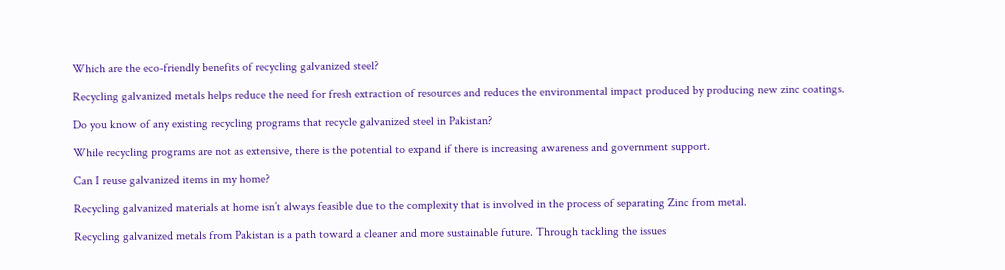Which are the eco-friendly benefits of recycling galvanized steel?

Recycling galvanized metals helps reduce the need for fresh extraction of resources and reduces the environmental impact produced by producing new zinc coatings.

Do you know of any existing recycling programs that recycle galvanized steel in Pakistan?

While recycling programs are not as extensive, there is the potential to expand if there is increasing awareness and government support.

Can I reuse galvanized items in my home?

Recycling galvanized materials at home isn’t always feasible due to the complexity that is involved in the process of separating Zinc from metal.

Recycling galvanized metals from Pakistan is a path toward a cleaner and more sustainable future. Through tackling the issues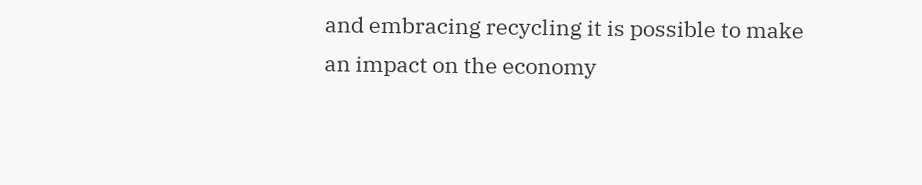and embracing recycling it is possible to make an impact on the economy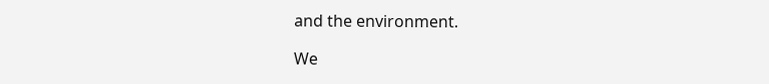and the environment.

We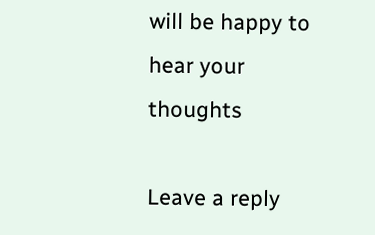will be happy to hear your thoughts

Leave a reply